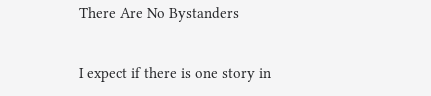There Are No Bystanders


I expect if there is one story in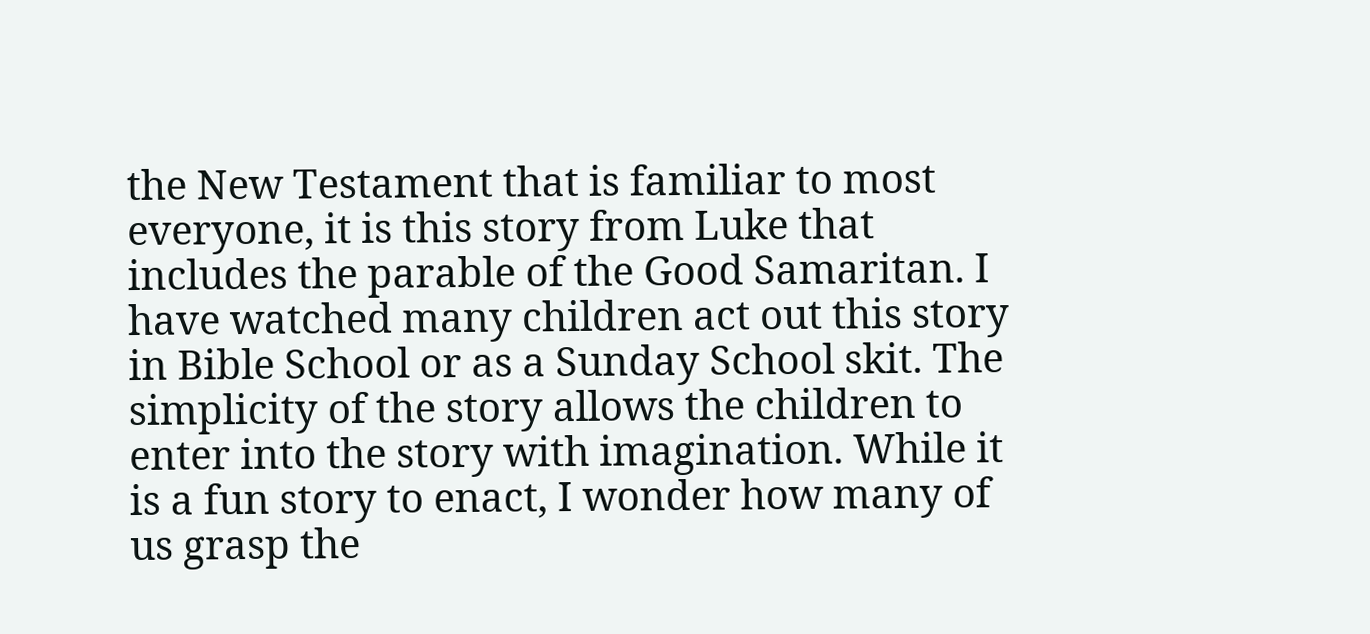the New Testament that is familiar to most everyone, it is this story from Luke that includes the parable of the Good Samaritan. I have watched many children act out this story in Bible School or as a Sunday School skit. The simplicity of the story allows the children to enter into the story with imagination. While it is a fun story to enact, I wonder how many of us grasp the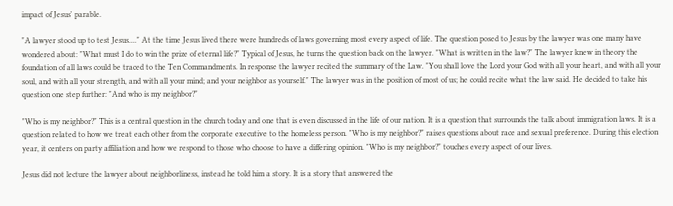impact of Jesus' parable.

"A lawyer stood up to test Jesus...." At the time Jesus lived there were hundreds of laws governing most every aspect of life. The question posed to Jesus by the lawyer was one many have wondered about: "What must I do to win the prize of eternal life?" Typical of Jesus, he turns the question back on the lawyer. "What is written in the law?" The lawyer knew in theory the foundation of all laws could be traced to the Ten Commandments. In response the lawyer recited the summary of the Law. "You shall love the Lord your God with all your heart, and with all your soul, and with all your strength, and with all your mind; and your neighbor as yourself." The lawyer was in the position of most of us; he could recite what the law said. He decided to take his question one step further: "And who is my neighbor?"

"Who is my neighbor?" This is a central question in the church today and one that is even discussed in the life of our nation. It is a question that surrounds the talk about immigration laws. It is a question related to how we treat each other from the corporate executive to the homeless person. "Who is my neighbor?" raises questions about race and sexual preference. During this election year, it centers on party affiliation and how we respond to those who choose to have a differing opinion. "Who is my neighbor?" touches every aspect of our lives.

Jesus did not lecture the lawyer about neighborliness, instead he told him a story. It is a story that answered the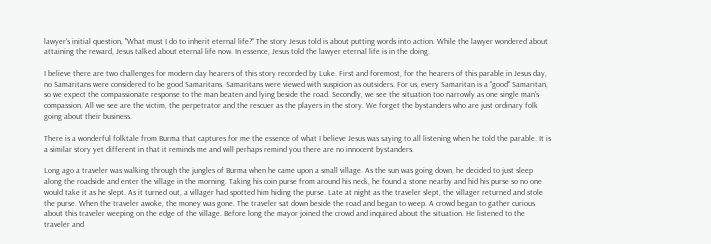lawyer's initial question, "What must I do to inherit eternal life?" The story Jesus told is about putting words into action. While the lawyer wondered about attaining the reward, Jesus talked about eternal life now. In essence, Jesus told the lawyer eternal life is in the doing.

I believe there are two challenges for modern day hearers of this story recorded by Luke. First and foremost, for the hearers of this parable in Jesus day, no Samaritans were considered to be good Samaritans. Samaritans were viewed with suspicion as outsiders. For us, every Samaritan is a "good" Samaritan, so we expect the compassionate response to the man beaten and lying beside the road. Secondly, we see the situation too narrowly as one single man's compassion. All we see are the victim, the perpetrator and the rescuer as the players in the story. We forget the bystanders who are just ordinary folk going about their business.

There is a wonderful folktale from Burma that captures for me the essence of what I believe Jesus was saying to all listening when he told the parable. It is a similar story yet different in that it reminds me and will perhaps remind you there are no innocent bystanders.

Long ago a traveler was walking through the jungles of Burma when he came upon a small village. As the sun was going down, he decided to just sleep along the roadside and enter the village in the morning. Taking his coin purse from around his neck, he found a stone nearby and hid his purse so no one would take it as he slept. As it turned out, a villager had spotted him hiding the purse. Late at night as the traveler slept, the villager returned and stole the purse. When the traveler awoke, the money was gone. The traveler sat down beside the road and began to weep. A crowd began to gather curious about this traveler weeping on the edge of the village. Before long the mayor joined the crowd and inquired about the situation. He listened to the traveler and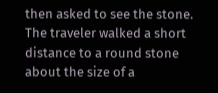then asked to see the stone. The traveler walked a short distance to a round stone about the size of a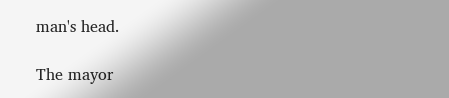man's head.

The mayor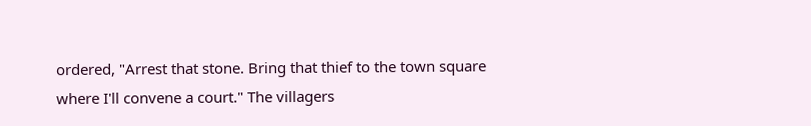ordered, "Arrest that stone. Bring that thief to the town square where I'll convene a court." The villagers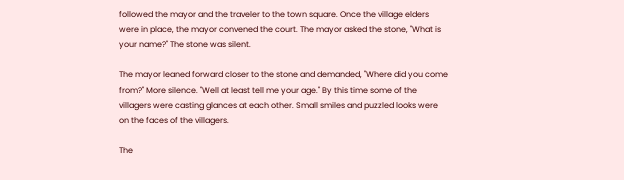followed the mayor and the traveler to the town square. Once the village elders were in place, the mayor convened the court. The mayor asked the stone, "What is your name?" The stone was silent.

The mayor leaned forward closer to the stone and demanded, "Where did you come from?" More silence. "Well at least tell me your age." By this time some of the villagers were casting glances at each other. Small smiles and puzzled looks were on the faces of the villagers.

The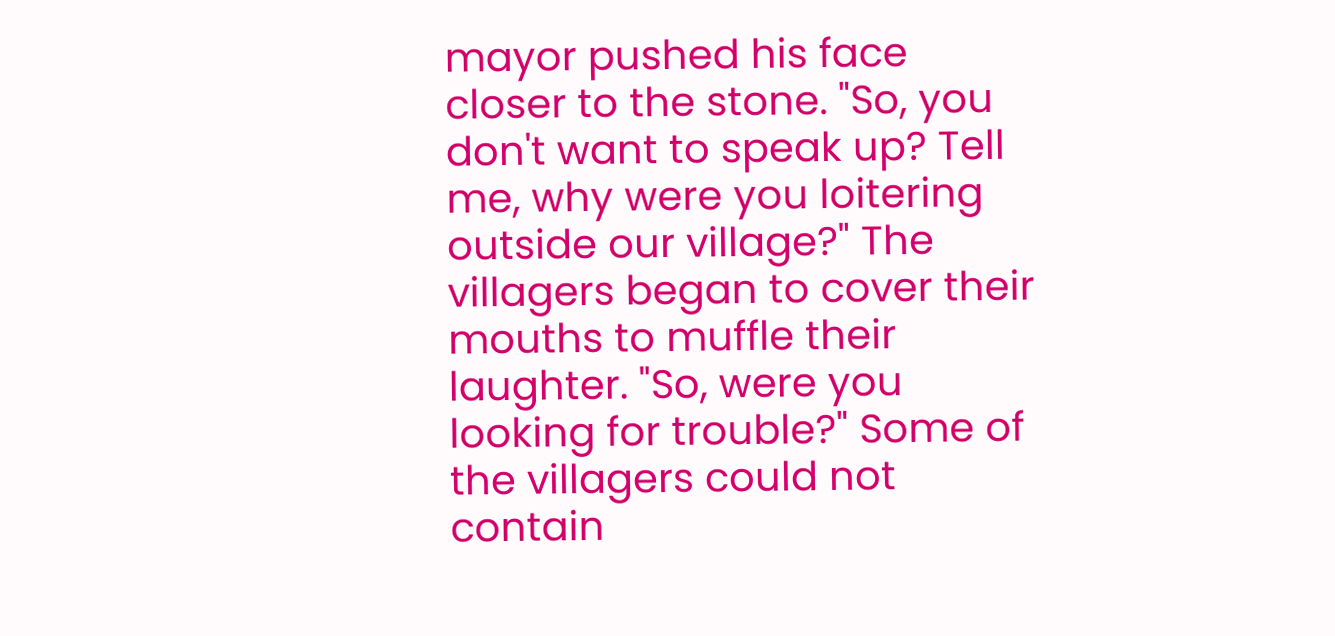mayor pushed his face closer to the stone. "So, you don't want to speak up? Tell me, why were you loitering outside our village?" The villagers began to cover their mouths to muffle their laughter. "So, were you looking for trouble?" Some of the villagers could not contain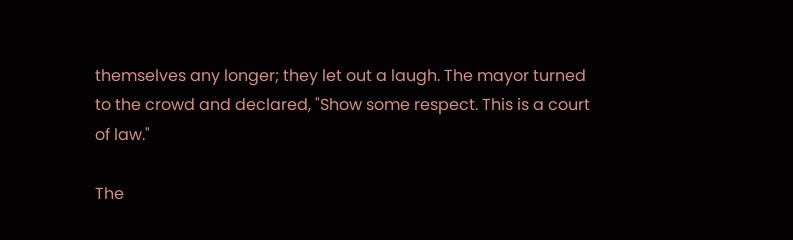themselves any longer; they let out a laugh. The mayor turned to the crowd and declared, "Show some respect. This is a court of law."

The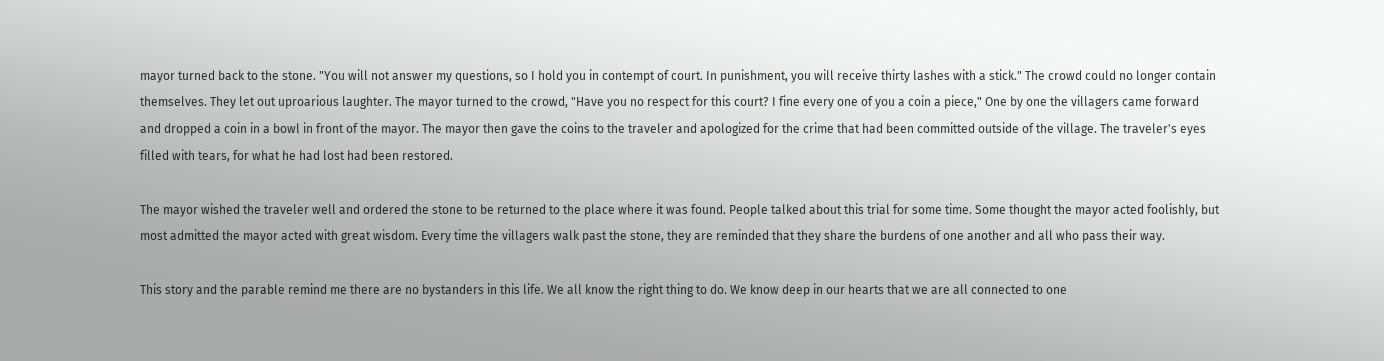mayor turned back to the stone. "You will not answer my questions, so I hold you in contempt of court. In punishment, you will receive thirty lashes with a stick." The crowd could no longer contain themselves. They let out uproarious laughter. The mayor turned to the crowd, "Have you no respect for this court? I fine every one of you a coin a piece," One by one the villagers came forward and dropped a coin in a bowl in front of the mayor. The mayor then gave the coins to the traveler and apologized for the crime that had been committed outside of the village. The traveler's eyes filled with tears, for what he had lost had been restored.

The mayor wished the traveler well and ordered the stone to be returned to the place where it was found. People talked about this trial for some time. Some thought the mayor acted foolishly, but most admitted the mayor acted with great wisdom. Every time the villagers walk past the stone, they are reminded that they share the burdens of one another and all who pass their way.

This story and the parable remind me there are no bystanders in this life. We all know the right thing to do. We know deep in our hearts that we are all connected to one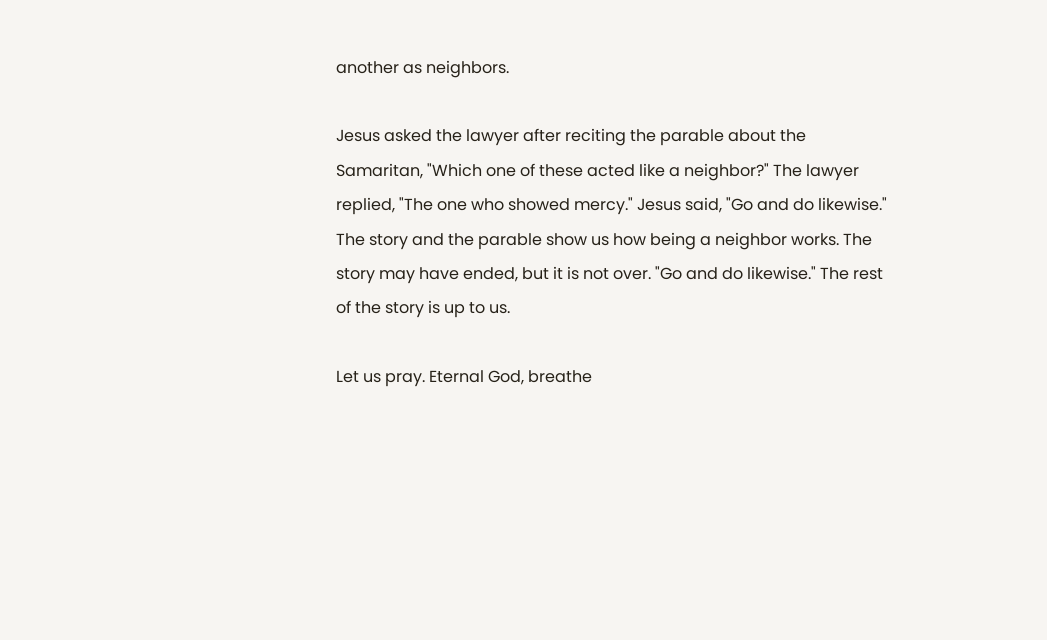another as neighbors.

Jesus asked the lawyer after reciting the parable about the Samaritan, "Which one of these acted like a neighbor?" The lawyer replied, "The one who showed mercy." Jesus said, "Go and do likewise." The story and the parable show us how being a neighbor works. The story may have ended, but it is not over. "Go and do likewise." The rest of the story is up to us.

Let us pray. Eternal God, breathe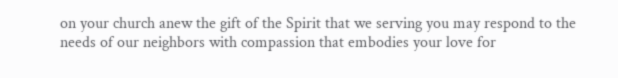on your church anew the gift of the Spirit that we serving you may respond to the needs of our neighbors with compassion that embodies your love for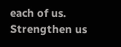each of us. Strengthen us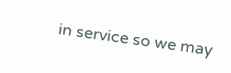in service so we may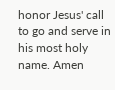honor Jesus' call to go and serve in his most holy name. Amen